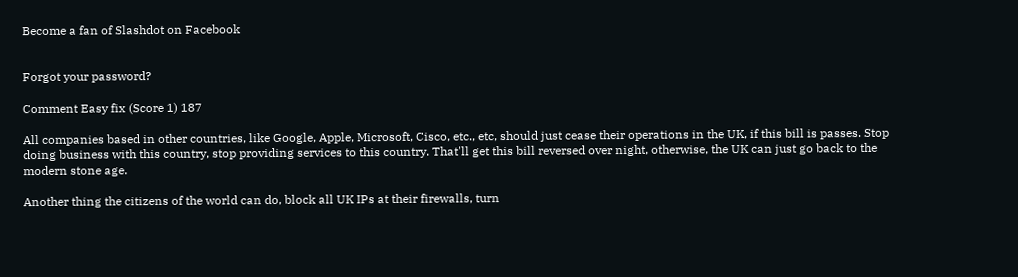Become a fan of Slashdot on Facebook


Forgot your password?

Comment Easy fix (Score 1) 187

All companies based in other countries, like Google, Apple, Microsoft, Cisco, etc., etc, should just cease their operations in the UK, if this bill is passes. Stop doing business with this country, stop providing services to this country. That'll get this bill reversed over night, otherwise, the UK can just go back to the modern stone age.

Another thing the citizens of the world can do, block all UK IPs at their firewalls, turn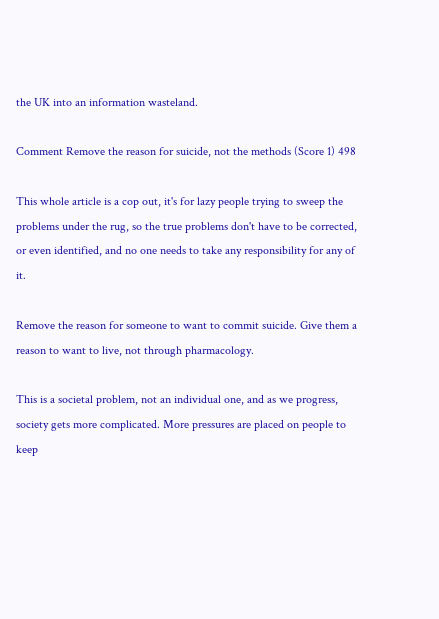the UK into an information wasteland.

Comment Remove the reason for suicide, not the methods (Score 1) 498

This whole article is a cop out, it's for lazy people trying to sweep the problems under the rug, so the true problems don't have to be corrected, or even identified, and no one needs to take any responsibility for any of it.

Remove the reason for someone to want to commit suicide. Give them a reason to want to live, not through pharmacology.

This is a societal problem, not an individual one, and as we progress, society gets more complicated. More pressures are placed on people to keep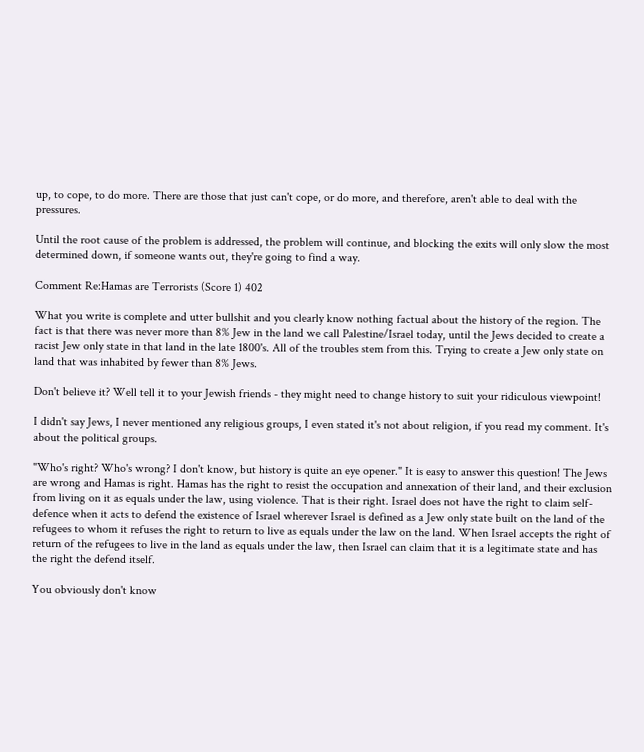up, to cope, to do more. There are those that just can't cope, or do more, and therefore, aren't able to deal with the pressures.

Until the root cause of the problem is addressed, the problem will continue, and blocking the exits will only slow the most determined down, if someone wants out, they're going to find a way.

Comment Re:Hamas are Terrorists (Score 1) 402

What you write is complete and utter bullshit and you clearly know nothing factual about the history of the region. The fact is that there was never more than 8% Jew in the land we call Palestine/Israel today, until the Jews decided to create a racist Jew only state in that land in the late 1800's. All of the troubles stem from this. Trying to create a Jew only state on land that was inhabited by fewer than 8% Jews.

Don't believe it? Well tell it to your Jewish friends - they might need to change history to suit your ridiculous viewpoint!

I didn't say Jews, I never mentioned any religious groups, I even stated it's not about religion, if you read my comment. It's about the political groups.

"Who's right? Who's wrong? I don't know, but history is quite an eye opener." It is easy to answer this question! The Jews are wrong and Hamas is right. Hamas has the right to resist the occupation and annexation of their land, and their exclusion from living on it as equals under the law, using violence. That is their right. Israel does not have the right to claim self-defence when it acts to defend the existence of Israel wherever Israel is defined as a Jew only state built on the land of the refugees to whom it refuses the right to return to live as equals under the law on the land. When Israel accepts the right of return of the refugees to live in the land as equals under the law, then Israel can claim that it is a legitimate state and has the right the defend itself.

You obviously don't know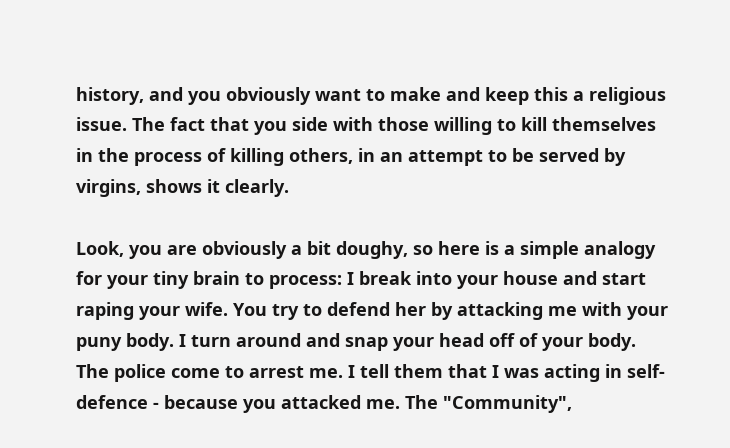history, and you obviously want to make and keep this a religious issue. The fact that you side with those willing to kill themselves in the process of killing others, in an attempt to be served by virgins, shows it clearly.

Look, you are obviously a bit doughy, so here is a simple analogy for your tiny brain to process: I break into your house and start raping your wife. You try to defend her by attacking me with your puny body. I turn around and snap your head off of your body. The police come to arrest me. I tell them that I was acting in self-defence - because you attacked me. The "Community",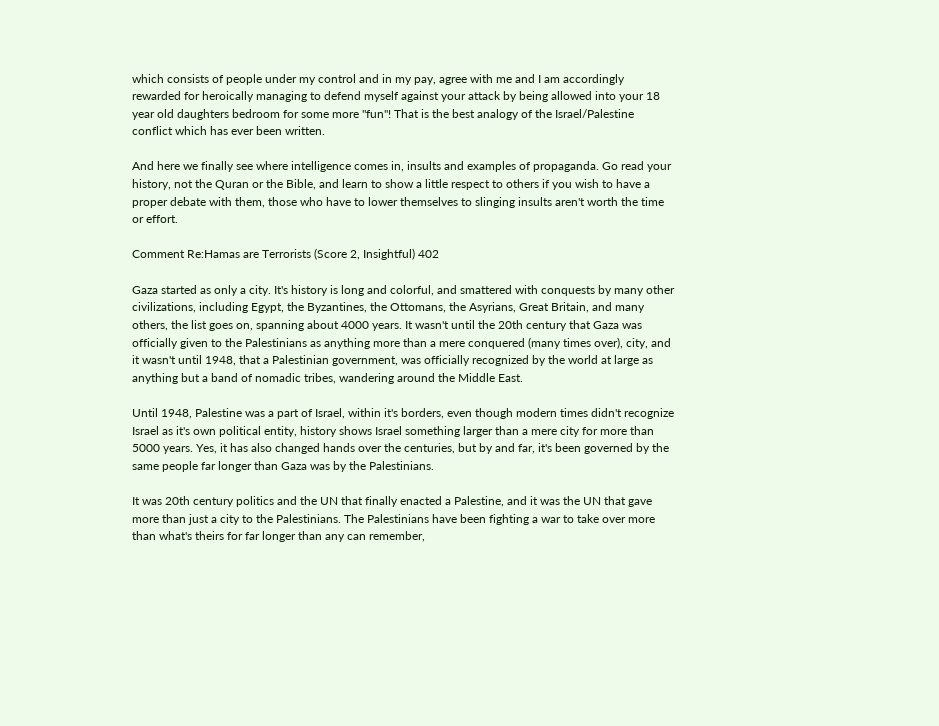which consists of people under my control and in my pay, agree with me and I am accordingly rewarded for heroically managing to defend myself against your attack by being allowed into your 18 year old daughters bedroom for some more "fun"! That is the best analogy of the Israel/Palestine conflict which has ever been written.

And here we finally see where intelligence comes in, insults and examples of propaganda. Go read your history, not the Quran or the Bible, and learn to show a little respect to others if you wish to have a proper debate with them, those who have to lower themselves to slinging insults aren't worth the time or effort.

Comment Re:Hamas are Terrorists (Score 2, Insightful) 402

Gaza started as only a city. It's history is long and colorful, and smattered with conquests by many other civilizations, including Egypt, the Byzantines, the Ottomans, the Asyrians, Great Britain, and many others, the list goes on, spanning about 4000 years. It wasn't until the 20th century that Gaza was officially given to the Palestinians as anything more than a mere conquered (many times over), city, and it wasn't until 1948, that a Palestinian government, was officially recognized by the world at large as anything but a band of nomadic tribes, wandering around the Middle East.

Until 1948, Palestine was a part of Israel, within it's borders, even though modern times didn't recognize Israel as it's own political entity, history shows Israel something larger than a mere city for more than 5000 years. Yes, it has also changed hands over the centuries, but by and far, it's been governed by the same people far longer than Gaza was by the Palestinians.

It was 20th century politics and the UN that finally enacted a Palestine, and it was the UN that gave more than just a city to the Palestinians. The Palestinians have been fighting a war to take over more than what's theirs for far longer than any can remember,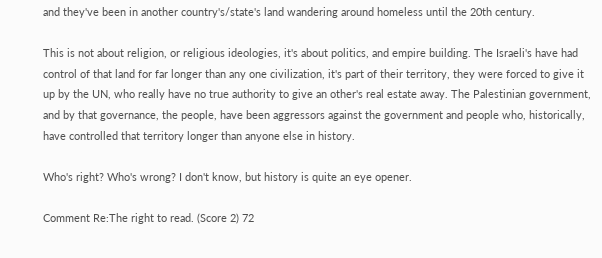and they've been in another country's/state's land wandering around homeless until the 20th century.

This is not about religion, or religious ideologies, it's about politics, and empire building. The Israeli's have had control of that land for far longer than any one civilization, it's part of their territory, they were forced to give it up by the UN, who really have no true authority to give an other's real estate away. The Palestinian government, and by that governance, the people, have been aggressors against the government and people who, historically, have controlled that territory longer than anyone else in history.

Who's right? Who's wrong? I don't know, but history is quite an eye opener.

Comment Re:The right to read. (Score 2) 72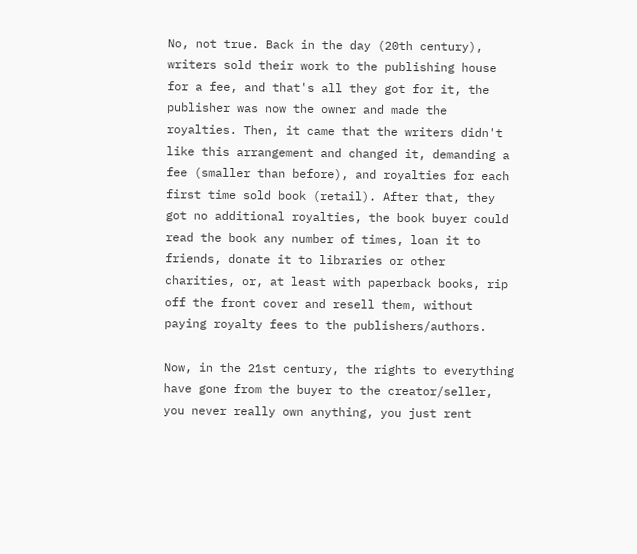No, not true. Back in the day (20th century), writers sold their work to the publishing house for a fee, and that's all they got for it, the publisher was now the owner and made the royalties. Then, it came that the writers didn't like this arrangement and changed it, demanding a fee (smaller than before), and royalties for each first time sold book (retail). After that, they got no additional royalties, the book buyer could read the book any number of times, loan it to friends, donate it to libraries or other charities, or, at least with paperback books, rip off the front cover and resell them, without paying royalty fees to the publishers/authors.

Now, in the 21st century, the rights to everything have gone from the buyer to the creator/seller, you never really own anything, you just rent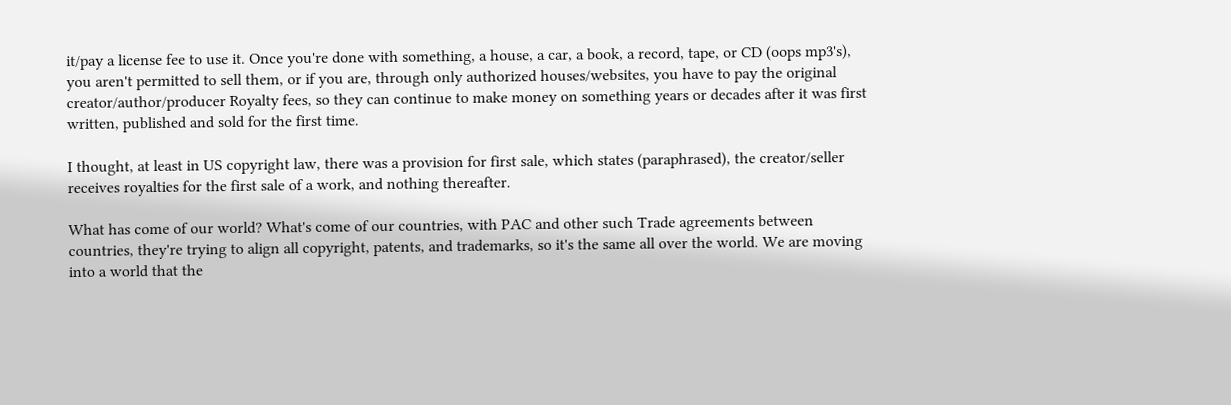it/pay a license fee to use it. Once you're done with something, a house, a car, a book, a record, tape, or CD (oops mp3's), you aren't permitted to sell them, or if you are, through only authorized houses/websites, you have to pay the original creator/author/producer Royalty fees, so they can continue to make money on something years or decades after it was first written, published and sold for the first time.

I thought, at least in US copyright law, there was a provision for first sale, which states (paraphrased), the creator/seller receives royalties for the first sale of a work, and nothing thereafter.

What has come of our world? What's come of our countries, with PAC and other such Trade agreements between countries, they're trying to align all copyright, patents, and trademarks, so it's the same all over the world. We are moving into a world that the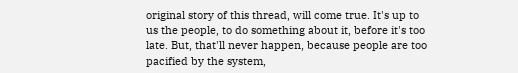original story of this thread, will come true. It's up to us the people, to do something about it, before it's too late. But, that'll never happen, because people are too pacified by the system,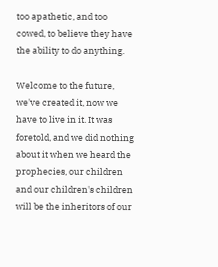too apathetic, and too cowed, to believe they have the ability to do anything.

Welcome to the future, we've created it, now we have to live in it. It was foretold, and we did nothing about it when we heard the prophecies, our children and our children's children will be the inheritors of our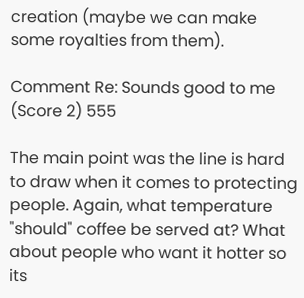creation (maybe we can make some royalties from them).

Comment Re: Sounds good to me (Score 2) 555

The main point was the line is hard to draw when it comes to protecting people. Again, what temperature "should" coffee be served at? What about people who want it hotter so its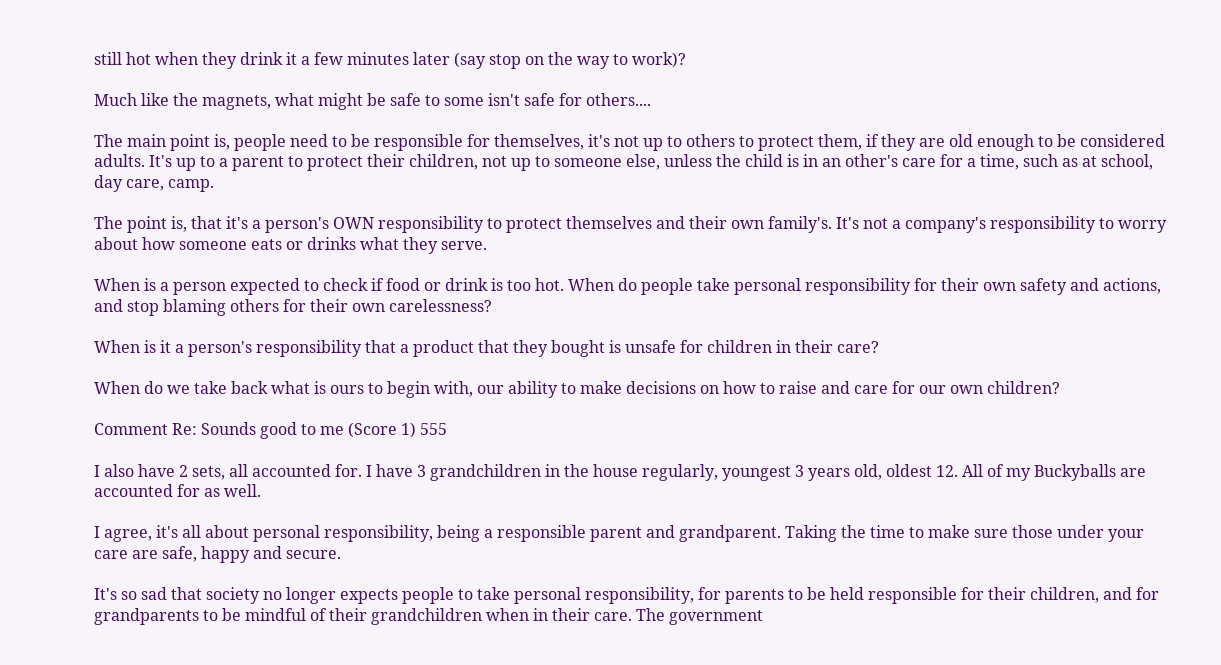still hot when they drink it a few minutes later (say stop on the way to work)?

Much like the magnets, what might be safe to some isn't safe for others....

The main point is, people need to be responsible for themselves, it's not up to others to protect them, if they are old enough to be considered adults. It's up to a parent to protect their children, not up to someone else, unless the child is in an other's care for a time, such as at school, day care, camp.

The point is, that it's a person's OWN responsibility to protect themselves and their own family's. It's not a company's responsibility to worry about how someone eats or drinks what they serve.

When is a person expected to check if food or drink is too hot. When do people take personal responsibility for their own safety and actions, and stop blaming others for their own carelessness?

When is it a person's responsibility that a product that they bought is unsafe for children in their care?

When do we take back what is ours to begin with, our ability to make decisions on how to raise and care for our own children?

Comment Re: Sounds good to me (Score 1) 555

I also have 2 sets, all accounted for. I have 3 grandchildren in the house regularly, youngest 3 years old, oldest 12. All of my Buckyballs are accounted for as well.

I agree, it's all about personal responsibility, being a responsible parent and grandparent. Taking the time to make sure those under your care are safe, happy and secure.

It's so sad that society no longer expects people to take personal responsibility, for parents to be held responsible for their children, and for grandparents to be mindful of their grandchildren when in their care. The government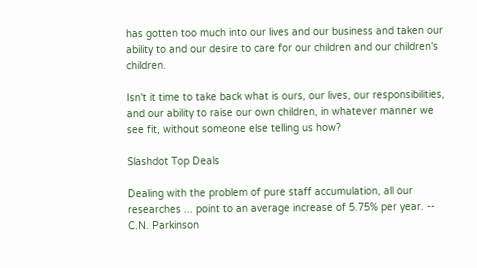has gotten too much into our lives and our business and taken our ability to and our desire to care for our children and our children's children.

Isn't it time to take back what is ours, our lives, our responsibilities, and our ability to raise our own children, in whatever manner we see fit, without someone else telling us how?

Slashdot Top Deals

Dealing with the problem of pure staff accumulation, all our researches ... point to an average increase of 5.75% per year. -- C.N. Parkinson